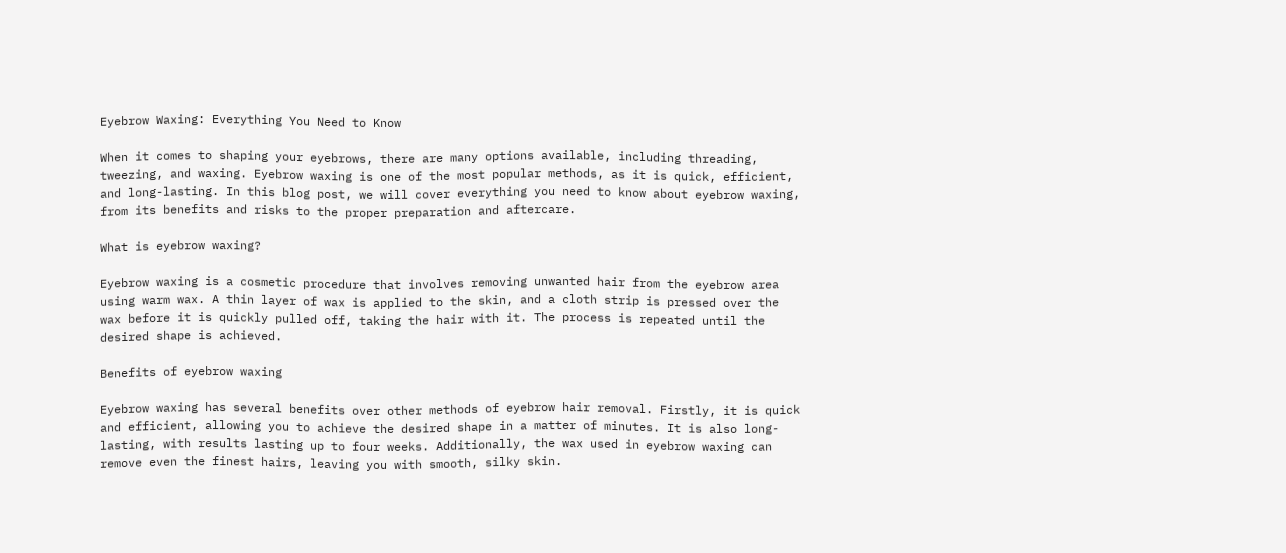Eyebrow Waxing: Everything You Need to Know

When it comes to shaping your eyebrows, there are many options available, including threading, tweezing, and waxing. Eyebrow waxing is one of the most popular methods, as it is quick, efficient, and long-lasting. In this blog post, we will cover everything you need to know about eyebrow waxing, from its benefits and risks to the proper preparation and aftercare.

What is eyebrow waxing?

Eyebrow waxing is a cosmetic procedure that involves removing unwanted hair from the eyebrow area using warm wax. A thin layer of wax is applied to the skin, and a cloth strip is pressed over the wax before it is quickly pulled off, taking the hair with it. The process is repeated until the desired shape is achieved.

Benefits of eyebrow waxing

Eyebrow waxing has several benefits over other methods of eyebrow hair removal. Firstly, it is quick and efficient, allowing you to achieve the desired shape in a matter of minutes. It is also long-lasting, with results lasting up to four weeks. Additionally, the wax used in eyebrow waxing can remove even the finest hairs, leaving you with smooth, silky skin.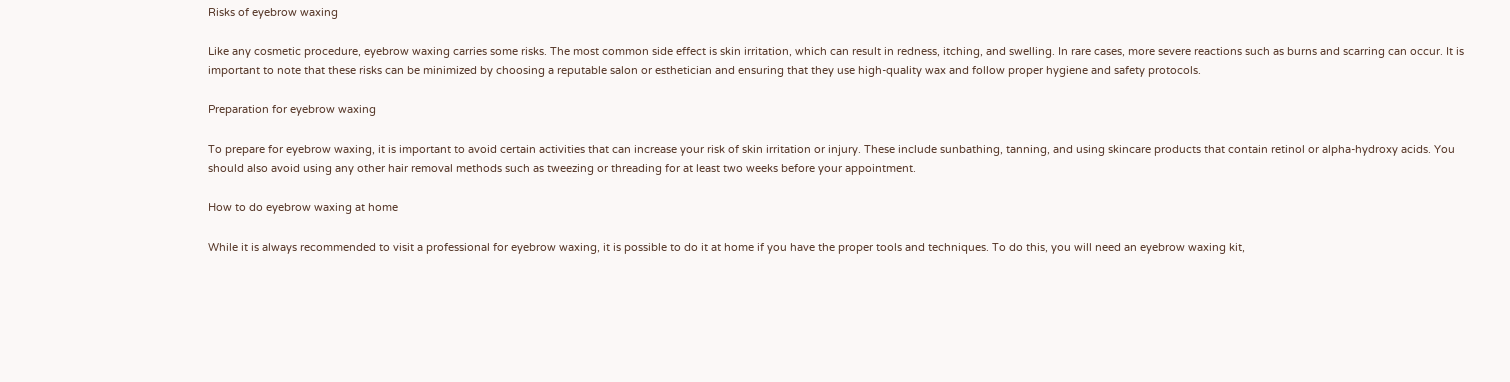Risks of eyebrow waxing

Like any cosmetic procedure, eyebrow waxing carries some risks. The most common side effect is skin irritation, which can result in redness, itching, and swelling. In rare cases, more severe reactions such as burns and scarring can occur. It is important to note that these risks can be minimized by choosing a reputable salon or esthetician and ensuring that they use high-quality wax and follow proper hygiene and safety protocols.

Preparation for eyebrow waxing

To prepare for eyebrow waxing, it is important to avoid certain activities that can increase your risk of skin irritation or injury. These include sunbathing, tanning, and using skincare products that contain retinol or alpha-hydroxy acids. You should also avoid using any other hair removal methods such as tweezing or threading for at least two weeks before your appointment.

How to do eyebrow waxing at home

While it is always recommended to visit a professional for eyebrow waxing, it is possible to do it at home if you have the proper tools and techniques. To do this, you will need an eyebrow waxing kit,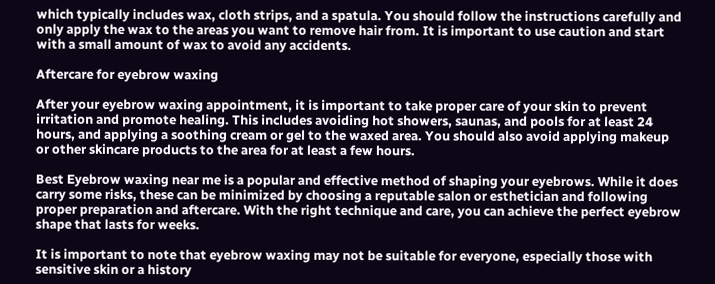which typically includes wax, cloth strips, and a spatula. You should follow the instructions carefully and only apply the wax to the areas you want to remove hair from. It is important to use caution and start with a small amount of wax to avoid any accidents.

Aftercare for eyebrow waxing

After your eyebrow waxing appointment, it is important to take proper care of your skin to prevent irritation and promote healing. This includes avoiding hot showers, saunas, and pools for at least 24 hours, and applying a soothing cream or gel to the waxed area. You should also avoid applying makeup or other skincare products to the area for at least a few hours.

Best Eyebrow waxing near me is a popular and effective method of shaping your eyebrows. While it does carry some risks, these can be minimized by choosing a reputable salon or esthetician and following proper preparation and aftercare. With the right technique and care, you can achieve the perfect eyebrow shape that lasts for weeks.

It is important to note that eyebrow waxing may not be suitable for everyone, especially those with sensitive skin or a history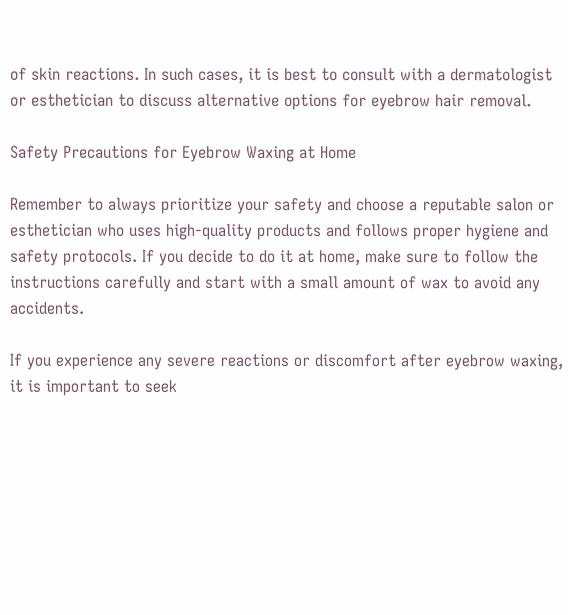of skin reactions. In such cases, it is best to consult with a dermatologist or esthetician to discuss alternative options for eyebrow hair removal.

Safety Precautions for Eyebrow Waxing at Home

Remember to always prioritize your safety and choose a reputable salon or esthetician who uses high-quality products and follows proper hygiene and safety protocols. If you decide to do it at home, make sure to follow the instructions carefully and start with a small amount of wax to avoid any accidents.

If you experience any severe reactions or discomfort after eyebrow waxing, it is important to seek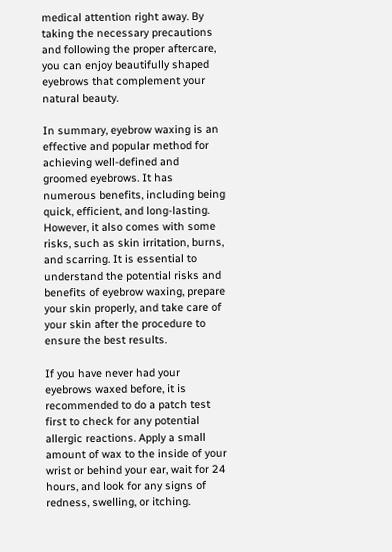medical attention right away. By taking the necessary precautions and following the proper aftercare, you can enjoy beautifully shaped eyebrows that complement your natural beauty.

In summary, eyebrow waxing is an effective and popular method for achieving well-defined and groomed eyebrows. It has numerous benefits, including being quick, efficient, and long-lasting. However, it also comes with some risks, such as skin irritation, burns, and scarring. It is essential to understand the potential risks and benefits of eyebrow waxing, prepare your skin properly, and take care of your skin after the procedure to ensure the best results.

If you have never had your eyebrows waxed before, it is recommended to do a patch test first to check for any potential allergic reactions. Apply a small amount of wax to the inside of your wrist or behind your ear, wait for 24 hours, and look for any signs of redness, swelling, or itching.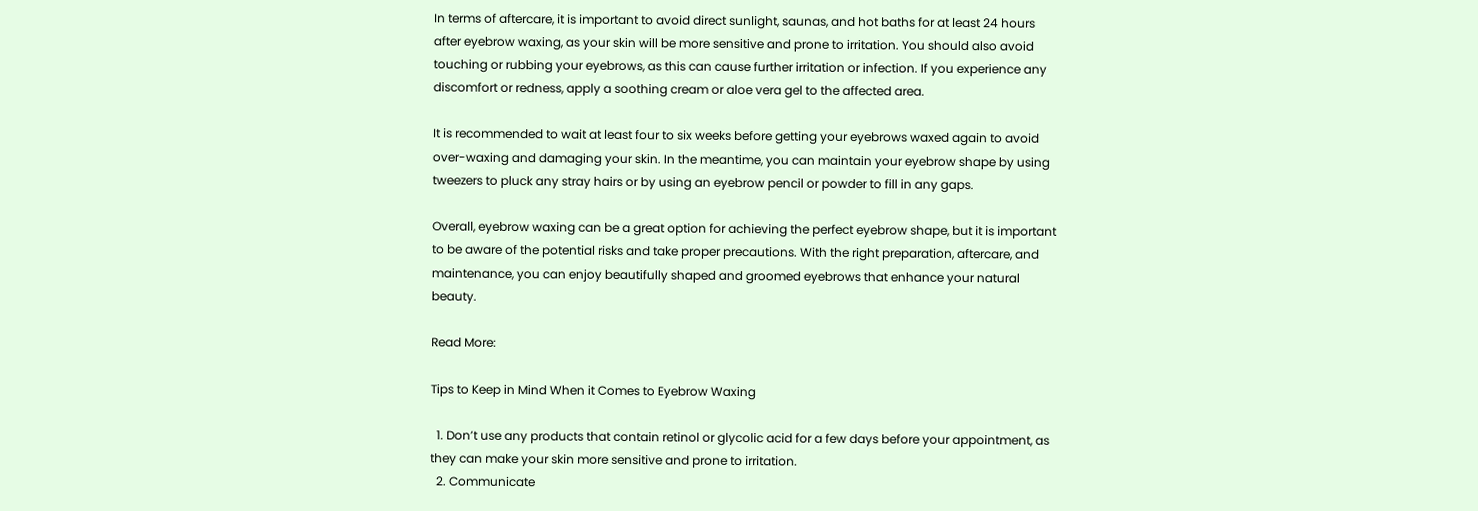In terms of aftercare, it is important to avoid direct sunlight, saunas, and hot baths for at least 24 hours after eyebrow waxing, as your skin will be more sensitive and prone to irritation. You should also avoid touching or rubbing your eyebrows, as this can cause further irritation or infection. If you experience any discomfort or redness, apply a soothing cream or aloe vera gel to the affected area.

It is recommended to wait at least four to six weeks before getting your eyebrows waxed again to avoid over-waxing and damaging your skin. In the meantime, you can maintain your eyebrow shape by using tweezers to pluck any stray hairs or by using an eyebrow pencil or powder to fill in any gaps.

Overall, eyebrow waxing can be a great option for achieving the perfect eyebrow shape, but it is important to be aware of the potential risks and take proper precautions. With the right preparation, aftercare, and maintenance, you can enjoy beautifully shaped and groomed eyebrows that enhance your natural beauty.

Read More:

Tips to Keep in Mind When it Comes to Eyebrow Waxing

  1. Don’t use any products that contain retinol or glycolic acid for a few days before your appointment, as they can make your skin more sensitive and prone to irritation.
  2. Communicate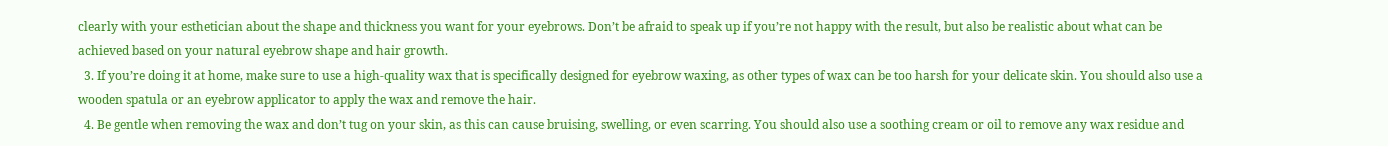clearly with your esthetician about the shape and thickness you want for your eyebrows. Don’t be afraid to speak up if you’re not happy with the result, but also be realistic about what can be achieved based on your natural eyebrow shape and hair growth.
  3. If you’re doing it at home, make sure to use a high-quality wax that is specifically designed for eyebrow waxing, as other types of wax can be too harsh for your delicate skin. You should also use a wooden spatula or an eyebrow applicator to apply the wax and remove the hair.
  4. Be gentle when removing the wax and don’t tug on your skin, as this can cause bruising, swelling, or even scarring. You should also use a soothing cream or oil to remove any wax residue and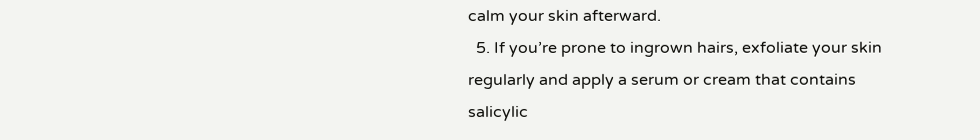calm your skin afterward.
  5. If you’re prone to ingrown hairs, exfoliate your skin regularly and apply a serum or cream that contains salicylic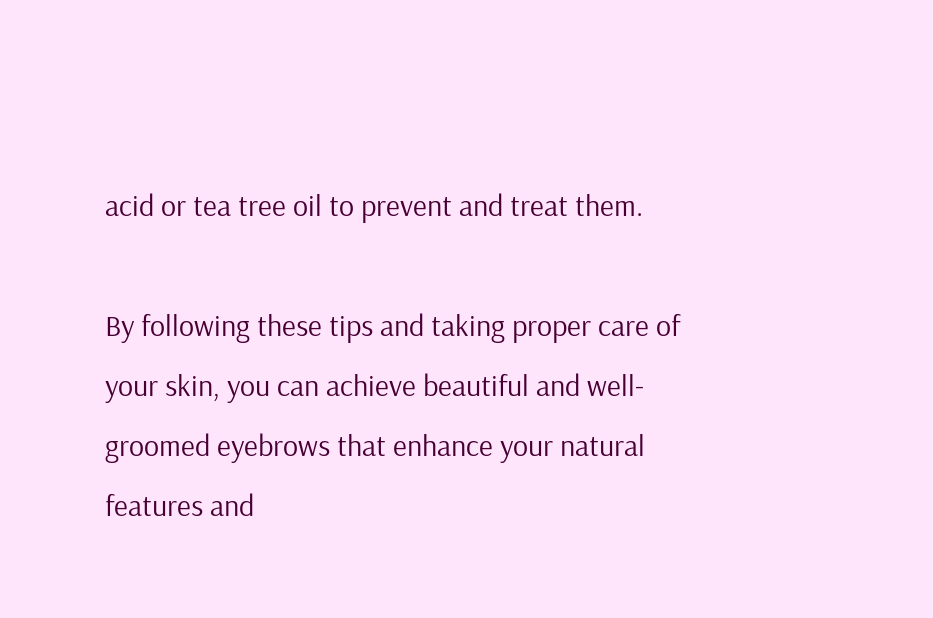acid or tea tree oil to prevent and treat them.

By following these tips and taking proper care of your skin, you can achieve beautiful and well-groomed eyebrows that enhance your natural features and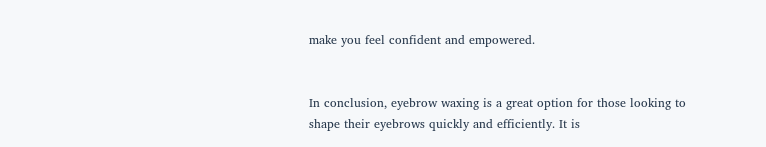make you feel confident and empowered.


In conclusion, eyebrow waxing is a great option for those looking to shape their eyebrows quickly and efficiently. It is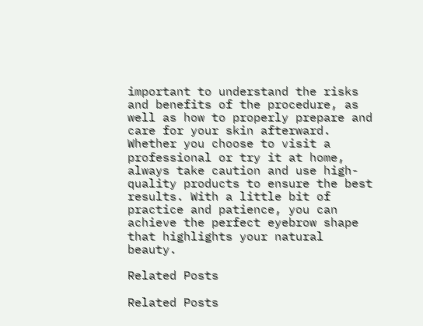important to understand the risks and benefits of the procedure, as well as how to properly prepare and care for your skin afterward. Whether you choose to visit a professional or try it at home, always take caution and use high-quality products to ensure the best results. With a little bit of practice and patience, you can achieve the perfect eyebrow shape that highlights your natural beauty.

Related Posts

Related Posts